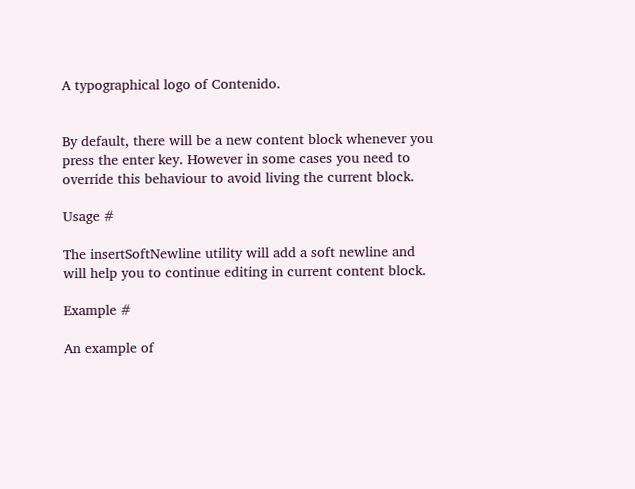A typographical logo of Contenido.


By default, there will be a new content block whenever you press the enter key. However in some cases you need to override this behaviour to avoid living the current block.

Usage #

The insertSoftNewline utility will add a soft newline and will help you to continue editing in current content block.

Example #

An example of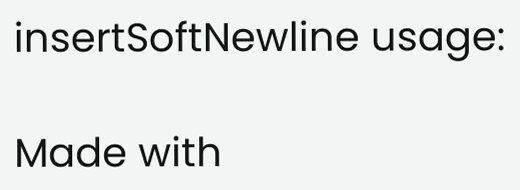insertSoftNewline usage:

Made with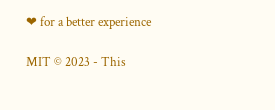❤ for a better experience

MIT © 2023 - This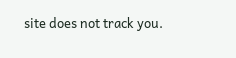site does not track you.